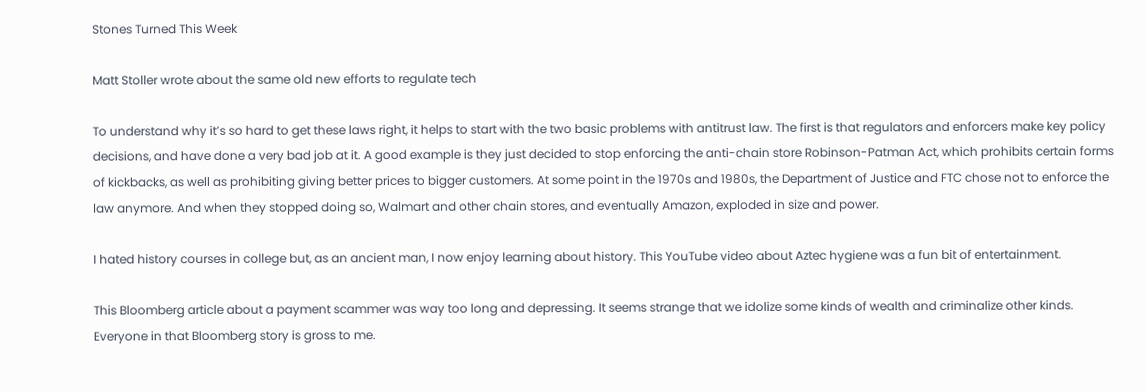Stones Turned This Week

Matt Stoller wrote about the same old new efforts to regulate tech

To understand why it’s so hard to get these laws right, it helps to start with the two basic problems with antitrust law. The first is that regulators and enforcers make key policy decisions, and have done a very bad job at it. A good example is they just decided to stop enforcing the anti-chain store Robinson-Patman Act, which prohibits certain forms of kickbacks, as well as prohibiting giving better prices to bigger customers. At some point in the 1970s and 1980s, the Department of Justice and FTC chose not to enforce the law anymore. And when they stopped doing so, Walmart and other chain stores, and eventually Amazon, exploded in size and power.

I hated history courses in college but, as an ancient man, I now enjoy learning about history. This YouTube video about Aztec hygiene was a fun bit of entertainment.

This Bloomberg article about a payment scammer was way too long and depressing. It seems strange that we idolize some kinds of wealth and criminalize other kinds. Everyone in that Bloomberg story is gross to me.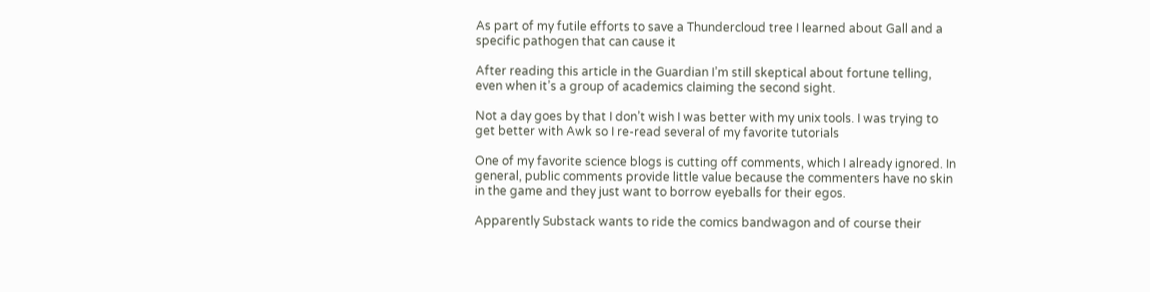As part of my futile efforts to save a Thundercloud tree I learned about Gall and a specific pathogen that can cause it

After reading this article in the Guardian I’m still skeptical about fortune telling, even when it’s a group of academics claiming the second sight.

Not a day goes by that I don’t wish I was better with my unix tools. I was trying to get better with Awk so I re-read several of my favorite tutorials

One of my favorite science blogs is cutting off comments, which I already ignored. In general, public comments provide little value because the commenters have no skin in the game and they just want to borrow eyeballs for their egos.

Apparently Substack wants to ride the comics bandwagon and of course their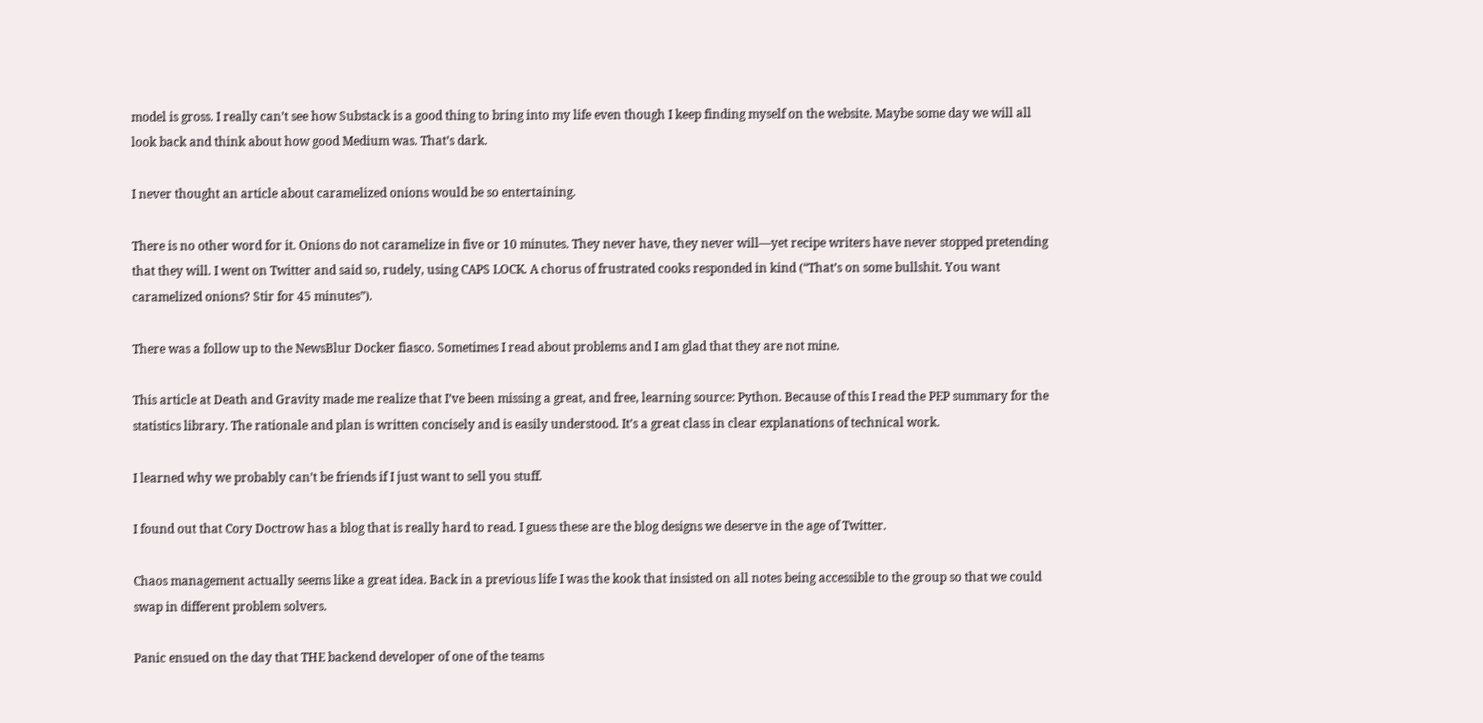model is gross. I really can’t see how Substack is a good thing to bring into my life even though I keep finding myself on the website. Maybe some day we will all look back and think about how good Medium was. That’s dark.

I never thought an article about caramelized onions would be so entertaining.

There is no other word for it. Onions do not caramelize in five or 10 minutes. They never have, they never will—yet recipe writers have never stopped pretending that they will. I went on Twitter and said so, rudely, using CAPS LOCK. A chorus of frustrated cooks responded in kind (“That’s on some bullshit. You want caramelized onions? Stir for 45 minutes”).

There was a follow up to the NewsBlur Docker fiasco. Sometimes I read about problems and I am glad that they are not mine.

This article at Death and Gravity made me realize that I’ve been missing a great, and free, learning source: Python. Because of this I read the PEP summary for the statistics library. The rationale and plan is written concisely and is easily understood. It’s a great class in clear explanations of technical work.

I learned why we probably can’t be friends if I just want to sell you stuff.

I found out that Cory Doctrow has a blog that is really hard to read. I guess these are the blog designs we deserve in the age of Twitter.

Chaos management actually seems like a great idea. Back in a previous life I was the kook that insisted on all notes being accessible to the group so that we could swap in different problem solvers.

Panic ensued on the day that THE backend developer of one of the teams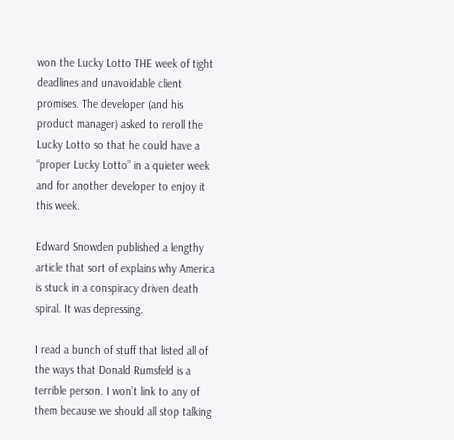won the Lucky Lotto THE week of tight deadlines and unavoidable client promises. The developer (and his product manager) asked to reroll the Lucky Lotto so that he could have a “proper Lucky Lotto” in a quieter week and for another developer to enjoy it this week.

Edward Snowden published a lengthy article that sort of explains why America is stuck in a conspiracy driven death spiral. It was depressing.

I read a bunch of stuff that listed all of the ways that Donald Rumsfeld is a terrible person. I won’t link to any of them because we should all stop talking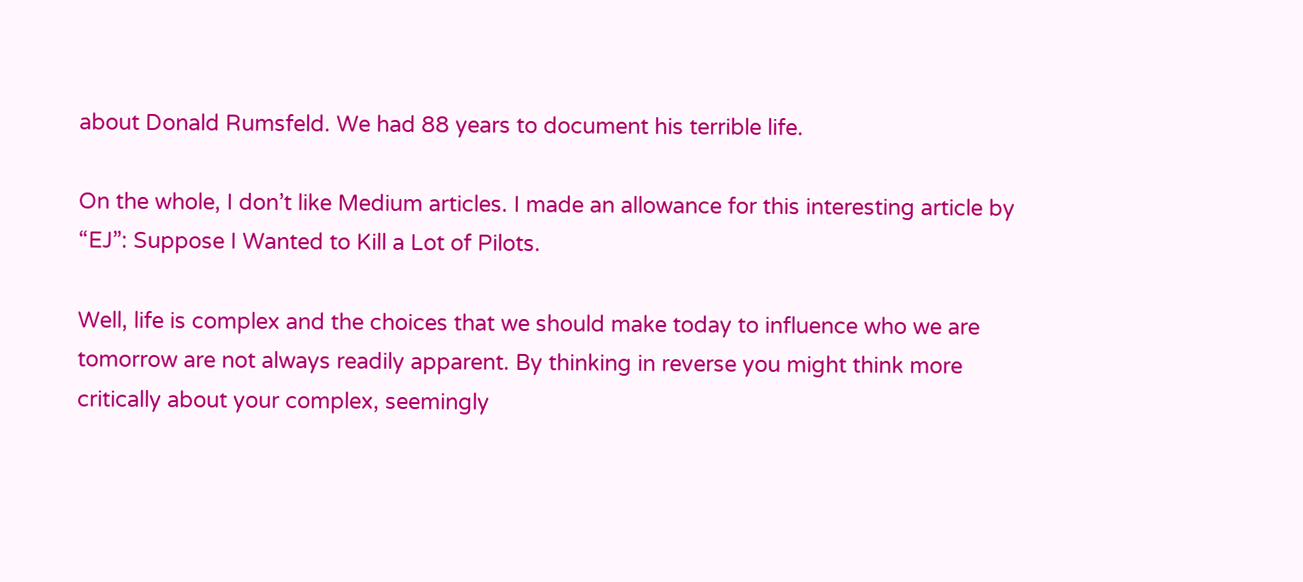about Donald Rumsfeld. We had 88 years to document his terrible life.

On the whole, I don’t like Medium articles. I made an allowance for this interesting article by “EJ”: Suppose I Wanted to Kill a Lot of Pilots.

Well, life is complex and the choices that we should make today to influence who we are tomorrow are not always readily apparent. By thinking in reverse you might think more critically about your complex, seemingly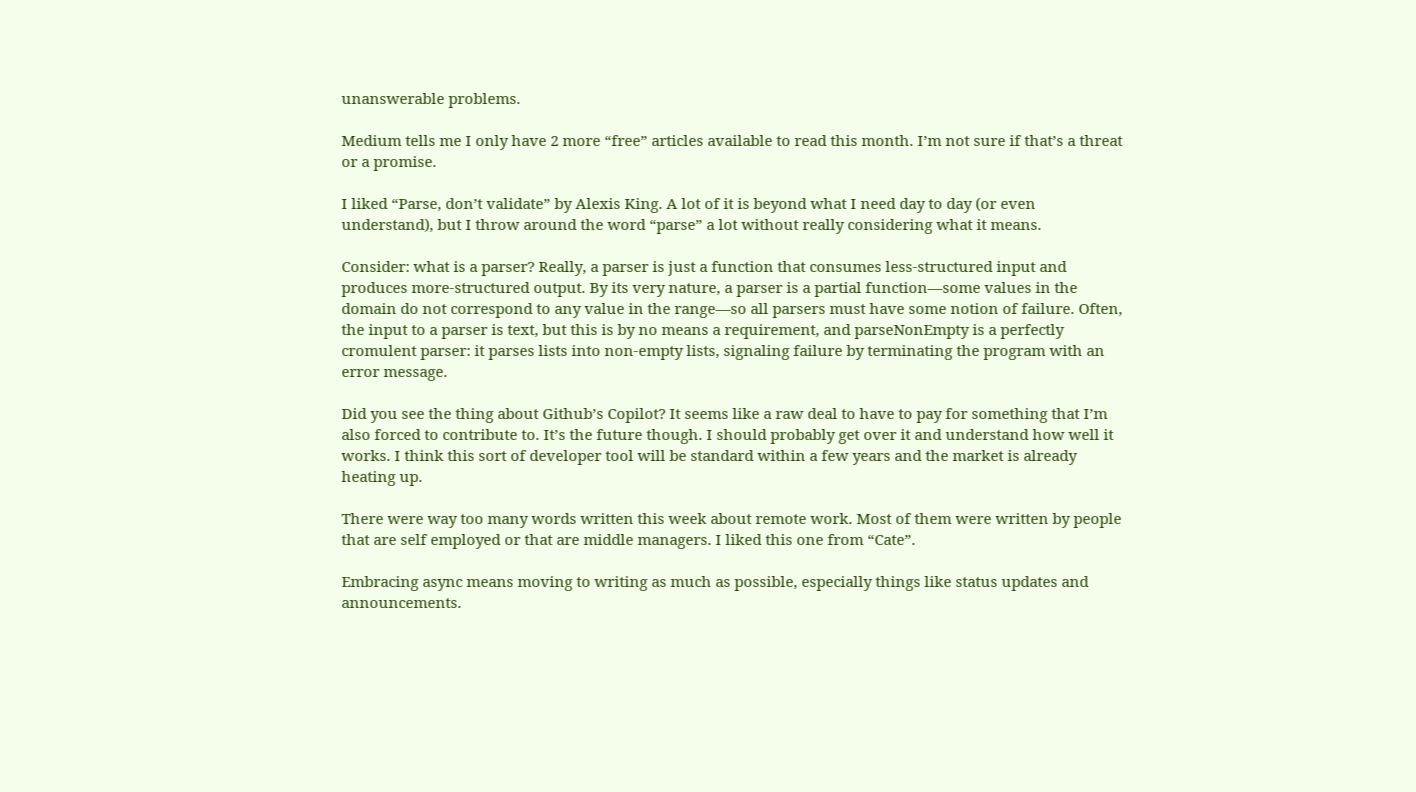unanswerable problems.

Medium tells me I only have 2 more “free” articles available to read this month. I’m not sure if that’s a threat or a promise.

I liked “Parse, don’t validate” by Alexis King. A lot of it is beyond what I need day to day (or even understand), but I throw around the word “parse” a lot without really considering what it means.

Consider: what is a parser? Really, a parser is just a function that consumes less-structured input and produces more-structured output. By its very nature, a parser is a partial function—some values in the domain do not correspond to any value in the range—so all parsers must have some notion of failure. Often, the input to a parser is text, but this is by no means a requirement, and parseNonEmpty is a perfectly cromulent parser: it parses lists into non-empty lists, signaling failure by terminating the program with an error message.

Did you see the thing about Github’s Copilot? It seems like a raw deal to have to pay for something that I’m also forced to contribute to. It’s the future though. I should probably get over it and understand how well it works. I think this sort of developer tool will be standard within a few years and the market is already heating up.

There were way too many words written this week about remote work. Most of them were written by people that are self employed or that are middle managers. I liked this one from “Cate”.

Embracing async means moving to writing as much as possible, especially things like status updates and announcements.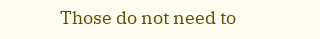Those do not need to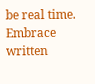be real time. Embrace written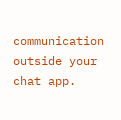communication outside your chat app.